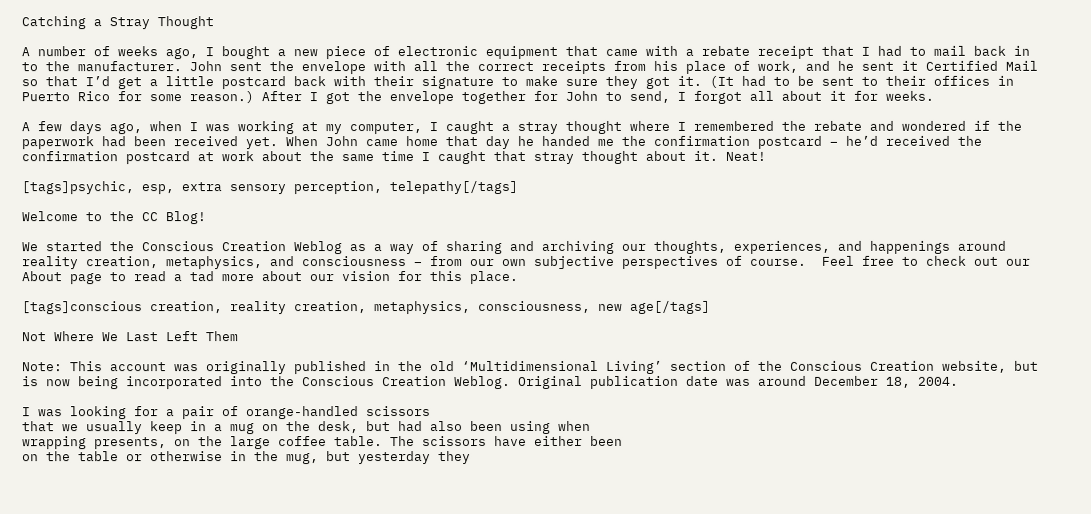Catching a Stray Thought

A number of weeks ago, I bought a new piece of electronic equipment that came with a rebate receipt that I had to mail back in to the manufacturer. John sent the envelope with all the correct receipts from his place of work, and he sent it Certified Mail so that I’d get a little postcard back with their signature to make sure they got it. (It had to be sent to their offices in Puerto Rico for some reason.) After I got the envelope together for John to send, I forgot all about it for weeks.

A few days ago, when I was working at my computer, I caught a stray thought where I remembered the rebate and wondered if the paperwork had been received yet. When John came home that day he handed me the confirmation postcard – he’d received the confirmation postcard at work about the same time I caught that stray thought about it. Neat!

[tags]psychic, esp, extra sensory perception, telepathy[/tags]

Welcome to the CC Blog!

We started the Conscious Creation Weblog as a way of sharing and archiving our thoughts, experiences, and happenings around reality creation, metaphysics, and consciousness – from our own subjective perspectives of course.  Feel free to check out our About page to read a tad more about our vision for this place.

[tags]conscious creation, reality creation, metaphysics, consciousness, new age[/tags]

Not Where We Last Left Them

Note: This account was originally published in the old ‘Multidimensional Living’ section of the Conscious Creation website, but is now being incorporated into the Conscious Creation Weblog. Original publication date was around December 18, 2004.

I was looking for a pair of orange-handled scissors
that we usually keep in a mug on the desk, but had also been using when
wrapping presents, on the large coffee table. The scissors have either been
on the table or otherwise in the mug, but yesterday they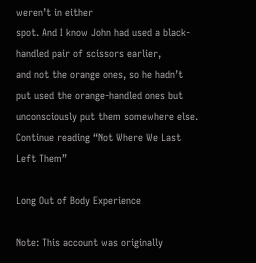weren’t in either
spot. And I know John had used a black-handled pair of scissors earlier,
and not the orange ones, so he hadn’t put used the orange-handled ones but unconsciously put them somewhere else. Continue reading “Not Where We Last Left Them”

Long Out of Body Experience

Note: This account was originally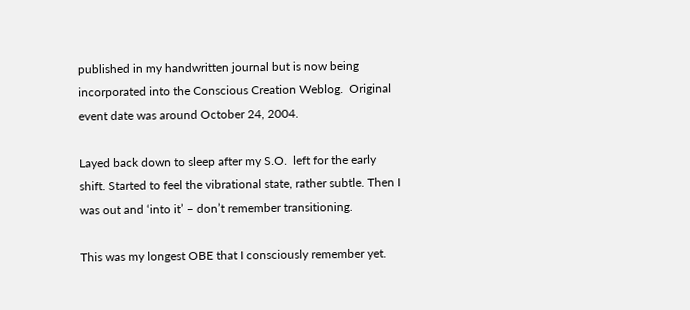published in my handwritten journal but is now being incorporated into the Conscious Creation Weblog.  Original event date was around October 24, 2004.

Layed back down to sleep after my S.O.  left for the early shift. Started to feel the vibrational state, rather subtle. Then I was out and ‘into it’ – don’t remember transitioning.

This was my longest OBE that I consciously remember yet.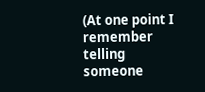(At one point I remember telling someone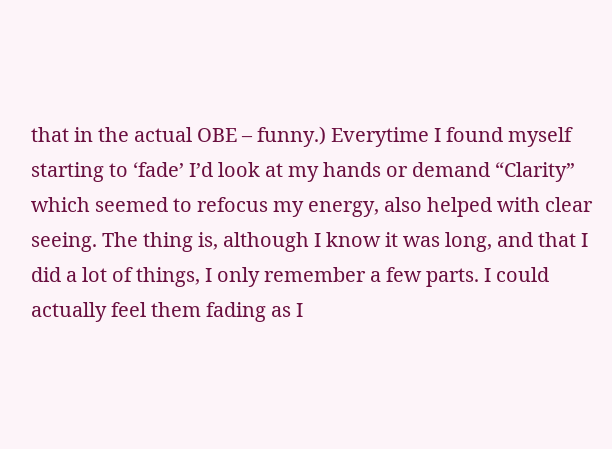that in the actual OBE – funny.) Everytime I found myself starting to ‘fade’ I’d look at my hands or demand “Clarity” which seemed to refocus my energy, also helped with clear seeing. The thing is, although I know it was long, and that I did a lot of things, I only remember a few parts. I could actually feel them fading as I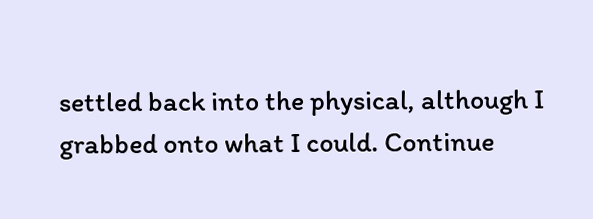settled back into the physical, although I grabbed onto what I could. Continue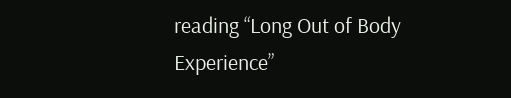reading “Long Out of Body Experience”